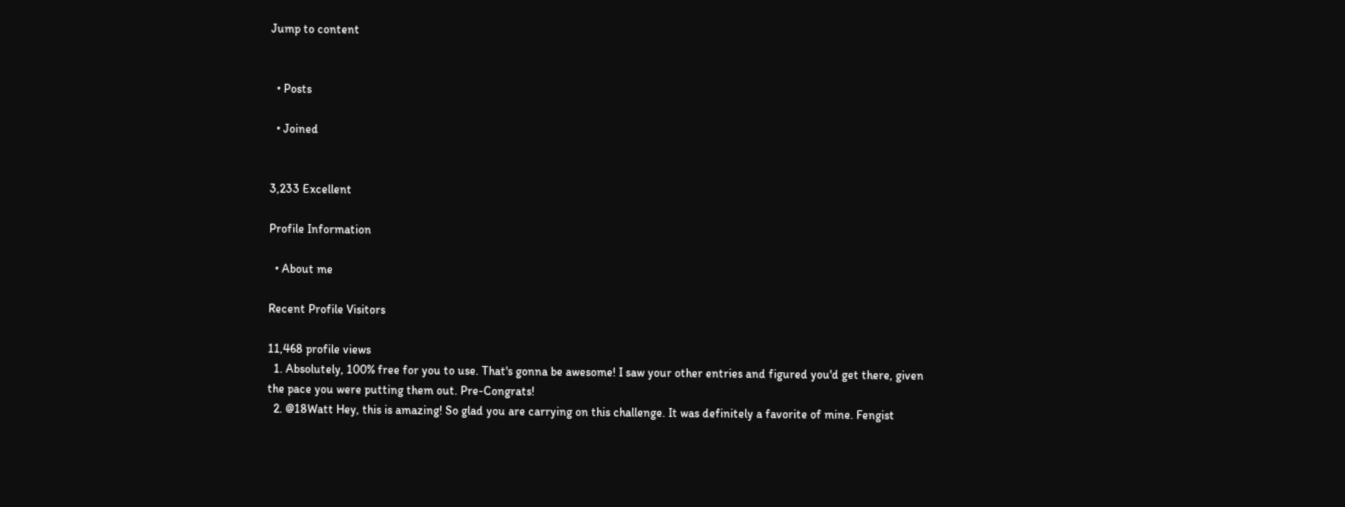Jump to content


  • Posts

  • Joined


3,233 Excellent

Profile Information

  • About me

Recent Profile Visitors

11,468 profile views
  1. Absolutely, 100% free for you to use. That's gonna be awesome! I saw your other entries and figured you'd get there, given the pace you were putting them out. Pre-Congrats!
  2. @18Watt Hey, this is amazing! So glad you are carrying on this challenge. It was definitely a favorite of mine. Fengist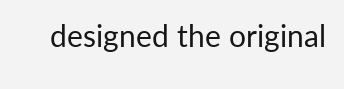designed the original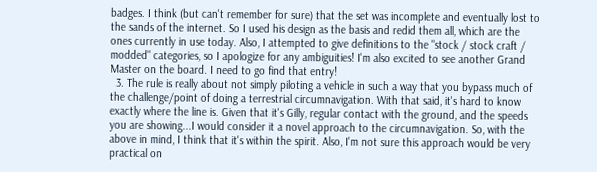badges. I think (but can't remember for sure) that the set was incomplete and eventually lost to the sands of the internet. So I used his design as the basis and redid them all, which are the ones currently in use today. Also, I attempted to give definitions to the "stock / stock craft / modded" categories, so I apologize for any ambiguities! I'm also excited to see another Grand Master on the board. I need to go find that entry!
  3. The rule is really about not simply piloting a vehicle in such a way that you bypass much of the challenge/point of doing a terrestrial circumnavigation. With that said, it's hard to know exactly where the line is. Given that it's Gilly, regular contact with the ground, and the speeds you are showing...I would consider it a novel approach to the circumnavigation. So, with the above in mind, I think that it's within the spirit. Also, I'm not sure this approach would be very practical on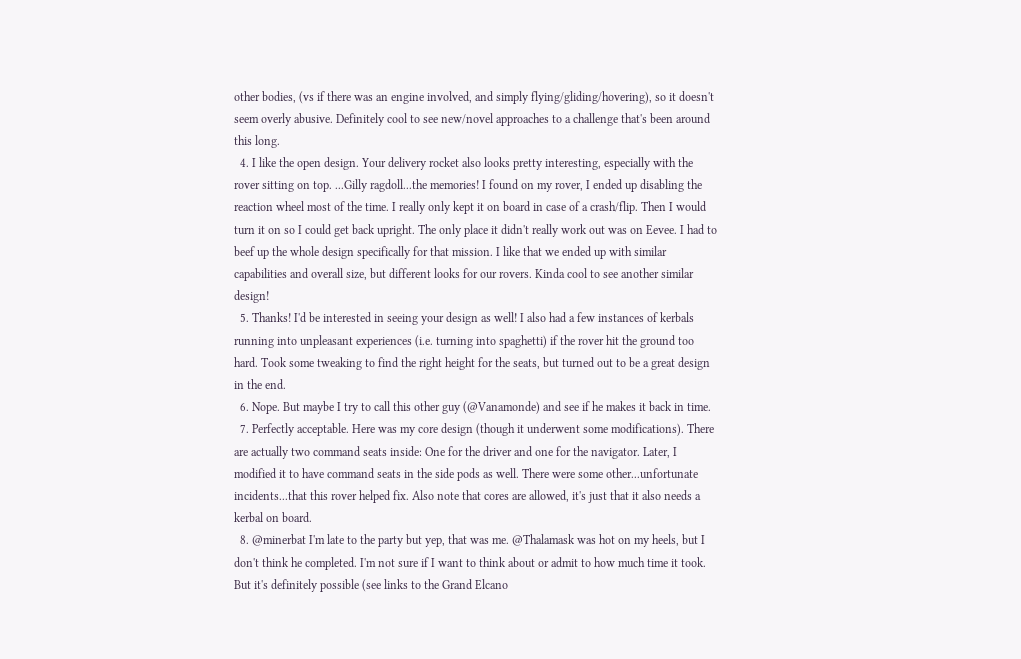other bodies, (vs if there was an engine involved, and simply flying/gliding/hovering), so it doesn't seem overly abusive. Definitely cool to see new/novel approaches to a challenge that's been around this long.
  4. I like the open design. Your delivery rocket also looks pretty interesting, especially with the rover sitting on top. ...Gilly ragdoll...the memories! I found on my rover, I ended up disabling the reaction wheel most of the time. I really only kept it on board in case of a crash/flip. Then I would turn it on so I could get back upright. The only place it didn't really work out was on Eevee. I had to beef up the whole design specifically for that mission. I like that we ended up with similar capabilities and overall size, but different looks for our rovers. Kinda cool to see another similar design!
  5. Thanks! I'd be interested in seeing your design as well! I also had a few instances of kerbals running into unpleasant experiences (i.e. turning into spaghetti) if the rover hit the ground too hard. Took some tweaking to find the right height for the seats, but turned out to be a great design in the end.
  6. Nope. But maybe I try to call this other guy (@Vanamonde) and see if he makes it back in time.
  7. Perfectly acceptable. Here was my core design (though it underwent some modifications). There are actually two command seats inside: One for the driver and one for the navigator. Later, I modified it to have command seats in the side pods as well. There were some other...unfortunate incidents...that this rover helped fix. Also note that cores are allowed, it's just that it also needs a kerbal on board.
  8. @minerbat I'm late to the party but yep, that was me. @Thalamask was hot on my heels, but I don't think he completed. I'm not sure if I want to think about or admit to how much time it took. But it's definitely possible (see links to the Grand Elcano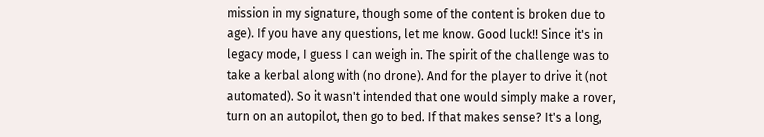mission in my signature, though some of the content is broken due to age). If you have any questions, let me know. Good luck!! Since it's in legacy mode, I guess I can weigh in. The spirit of the challenge was to take a kerbal along with (no drone). And for the player to drive it (not automated). So it wasn't intended that one would simply make a rover, turn on an autopilot, then go to bed. If that makes sense? It's a long,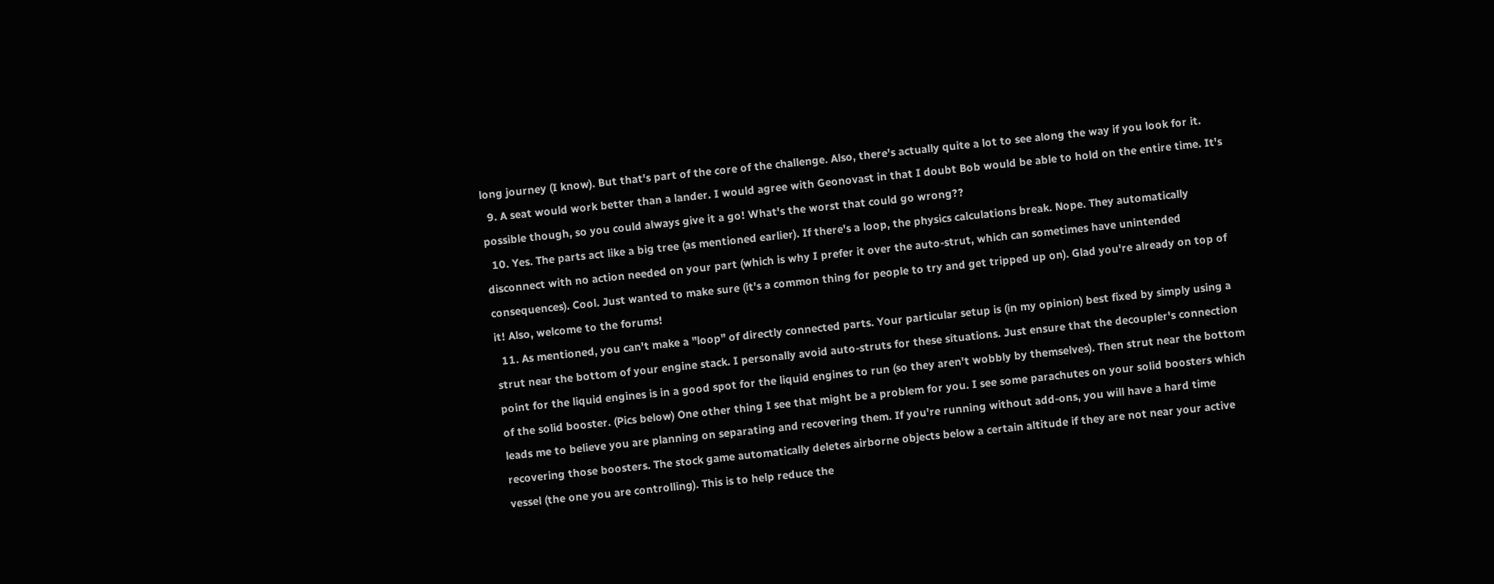long journey (I know). But that's part of the core of the challenge. Also, there's actually quite a lot to see along the way if you look for it.
  9. A seat would work better than a lander. I would agree with Geonovast in that I doubt Bob would be able to hold on the entire time. It's possible though, so you could always give it a go! What's the worst that could go wrong??
  10. Yes. The parts act like a big tree (as mentioned earlier). If there's a loop, the physics calculations break. Nope. They automatically disconnect with no action needed on your part (which is why I prefer it over the auto-strut, which can sometimes have unintended consequences). Cool. Just wanted to make sure (it's a common thing for people to try and get tripped up on). Glad you're already on top of it! Also, welcome to the forums!
  11. As mentioned, you can't make a "loop" of directly connected parts. Your particular setup is (in my opinion) best fixed by simply using a strut near the bottom of your engine stack. I personally avoid auto-struts for these situations. Just ensure that the decoupler's connection point for the liquid engines is in a good spot for the liquid engines to run (so they aren't wobbly by themselves). Then strut near the bottom of the solid booster. (Pics below) One other thing I see that might be a problem for you. I see some parachutes on your solid boosters which leads me to believe you are planning on separating and recovering them. If you're running without add-ons, you will have a hard time recovering those boosters. The stock game automatically deletes airborne objects below a certain altitude if they are not near your active vessel (the one you are controlling). This is to help reduce the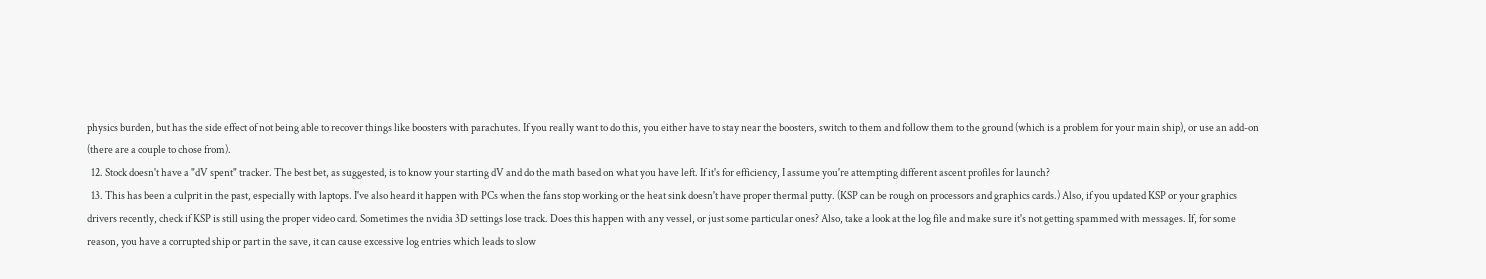physics burden, but has the side effect of not being able to recover things like boosters with parachutes. If you really want to do this, you either have to stay near the boosters, switch to them and follow them to the ground (which is a problem for your main ship), or use an add-on (there are a couple to chose from).
  12. Stock doesn't have a "dV spent" tracker. The best bet, as suggested, is to know your starting dV and do the math based on what you have left. If it's for efficiency, I assume you're attempting different ascent profiles for launch?
  13. This has been a culprit in the past, especially with laptops. I've also heard it happen with PCs when the fans stop working or the heat sink doesn't have proper thermal putty. (KSP can be rough on processors and graphics cards.) Also, if you updated KSP or your graphics drivers recently, check if KSP is still using the proper video card. Sometimes the nvidia 3D settings lose track. Does this happen with any vessel, or just some particular ones? Also, take a look at the log file and make sure it's not getting spammed with messages. If, for some reason, you have a corrupted ship or part in the save, it can cause excessive log entries which leads to slow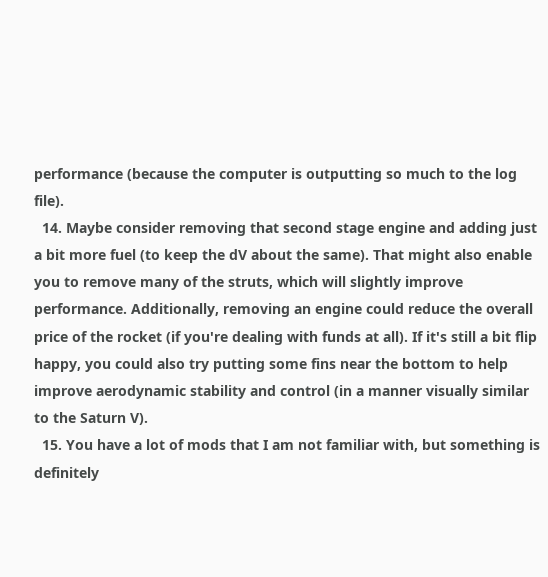performance (because the computer is outputting so much to the log file).
  14. Maybe consider removing that second stage engine and adding just a bit more fuel (to keep the dV about the same). That might also enable you to remove many of the struts, which will slightly improve performance. Additionally, removing an engine could reduce the overall price of the rocket (if you're dealing with funds at all). If it's still a bit flip happy, you could also try putting some fins near the bottom to help improve aerodynamic stability and control (in a manner visually similar to the Saturn V).
  15. You have a lot of mods that I am not familiar with, but something is definitely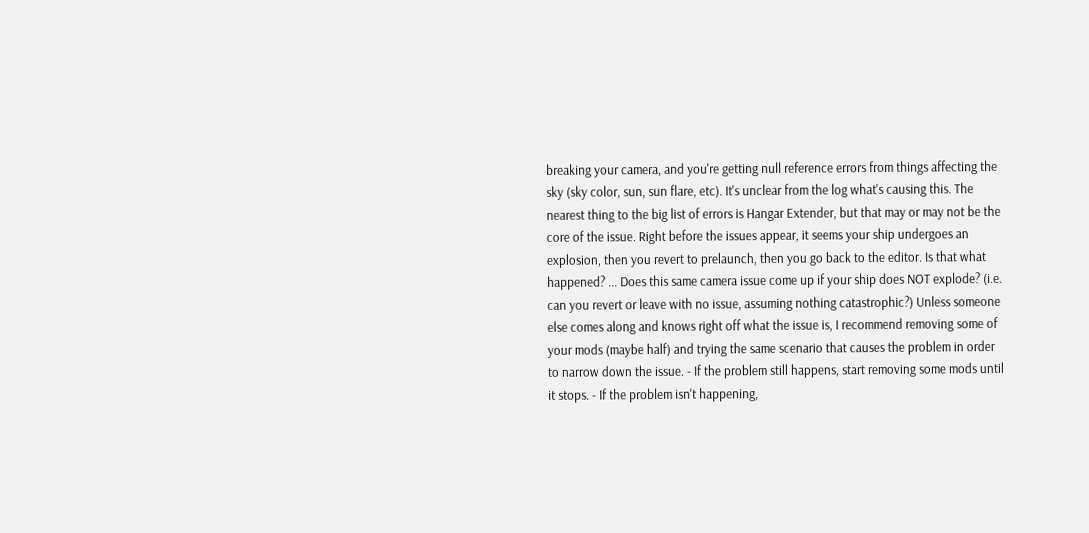breaking your camera, and you're getting null reference errors from things affecting the sky (sky color, sun, sun flare, etc). It's unclear from the log what's causing this. The nearest thing to the big list of errors is Hangar Extender, but that may or may not be the core of the issue. Right before the issues appear, it seems your ship undergoes an explosion, then you revert to prelaunch, then you go back to the editor. Is that what happened? ... Does this same camera issue come up if your ship does NOT explode? (i.e. can you revert or leave with no issue, assuming nothing catastrophic?) Unless someone else comes along and knows right off what the issue is, I recommend removing some of your mods (maybe half) and trying the same scenario that causes the problem in order to narrow down the issue. - If the problem still happens, start removing some mods until it stops. - If the problem isn't happening,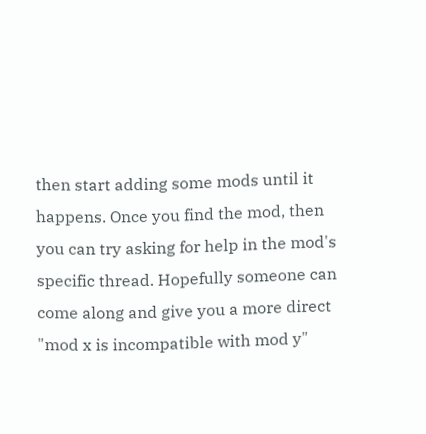then start adding some mods until it happens. Once you find the mod, then you can try asking for help in the mod's specific thread. Hopefully someone can come along and give you a more direct "mod x is incompatible with mod y"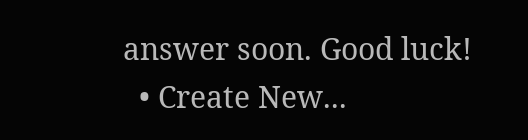answer soon. Good luck!
  • Create New...